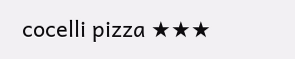cocelli pizza ★★★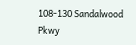108-130 Sandalwood Pkwy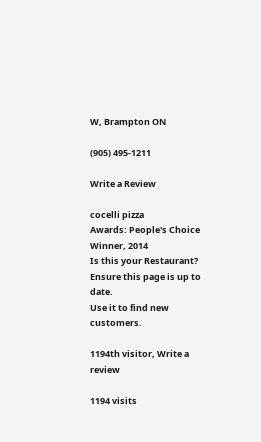W, Brampton ON

(905) 495-1211

Write a Review

cocelli pizza
Awards: People's Choice Winner, 2014
Is this your Restaurant? Ensure this page is up to date.
Use it to find new customers.

1194th visitor, Write a review

1194 visits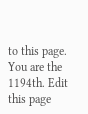to this page. You are the 1194th. Edit this page